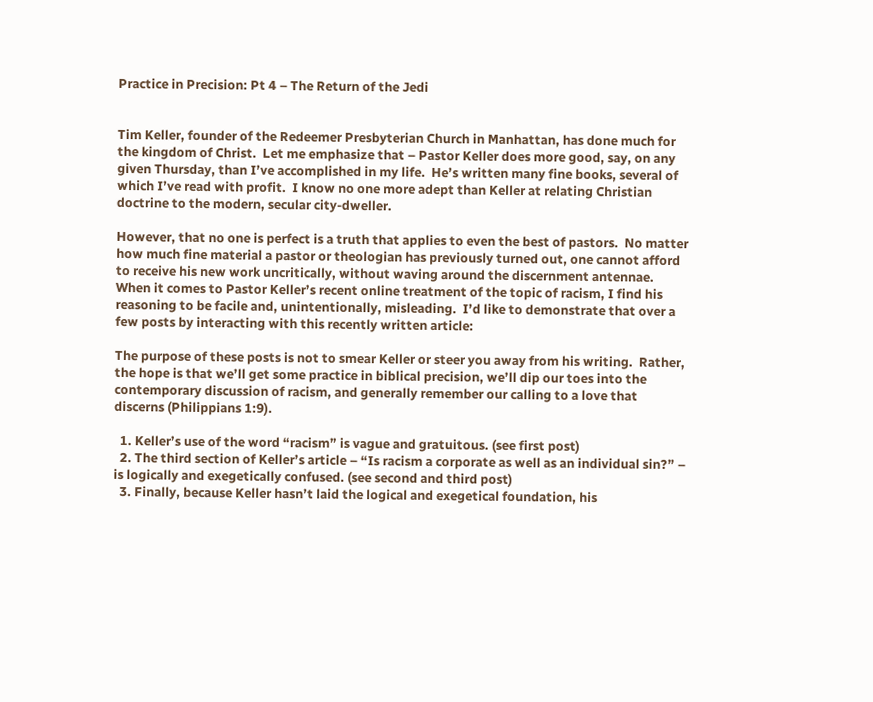Practice in Precision: Pt 4 – The Return of the Jedi


Tim Keller, founder of the Redeemer Presbyterian Church in Manhattan, has done much for the kingdom of Christ.  Let me emphasize that – Pastor Keller does more good, say, on any given Thursday, than I’ve accomplished in my life.  He’s written many fine books, several of which I’ve read with profit.  I know no one more adept than Keller at relating Christian doctrine to the modern, secular city-dweller.

However, that no one is perfect is a truth that applies to even the best of pastors.  No matter how much fine material a pastor or theologian has previously turned out, one cannot afford to receive his new work uncritically, without waving around the discernment antennae.  When it comes to Pastor Keller’s recent online treatment of the topic of racism, I find his reasoning to be facile and, unintentionally, misleading.  I’d like to demonstrate that over a few posts by interacting with this recently written article:

The purpose of these posts is not to smear Keller or steer you away from his writing.  Rather, the hope is that we’ll get some practice in biblical precision, we’ll dip our toes into the contemporary discussion of racism, and generally remember our calling to a love that discerns (Philippians 1:9).

  1. Keller’s use of the word “racism” is vague and gratuitous. (see first post)
  2. The third section of Keller’s article – “Is racism a corporate as well as an individual sin?” – is logically and exegetically confused. (see second and third post)
  3. Finally, because Keller hasn’t laid the logical and exegetical foundation, his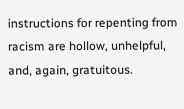instructions for repenting from racism are hollow, unhelpful, and, again, gratuitous.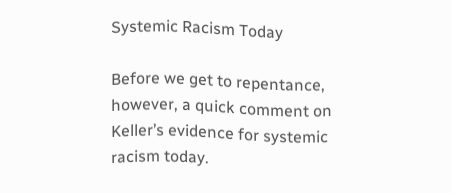Systemic Racism Today

Before we get to repentance, however, a quick comment on Keller’s evidence for systemic racism today.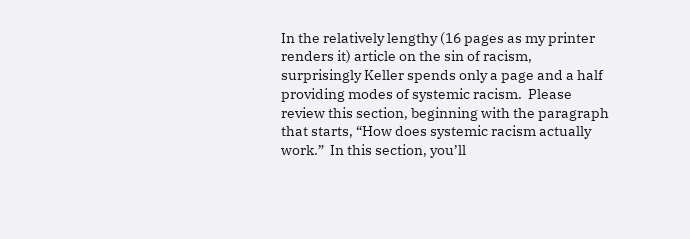In the relatively lengthy (16 pages as my printer renders it) article on the sin of racism, surprisingly Keller spends only a page and a half providing modes of systemic racism.  Please review this section, beginning with the paragraph that starts, “How does systemic racism actually work.”  In this section, you’ll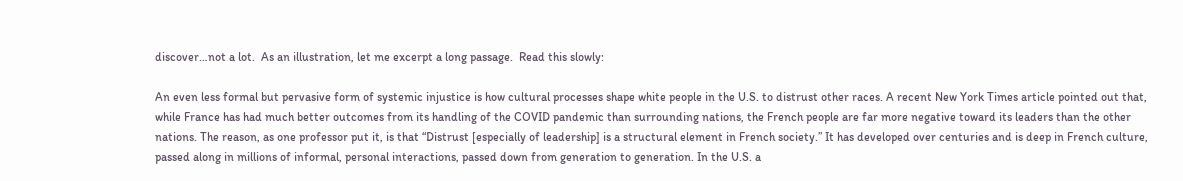discover…not a lot.  As an illustration, let me excerpt a long passage.  Read this slowly:

An even less formal but pervasive form of systemic injustice is how cultural processes shape white people in the U.S. to distrust other races. A recent New York Times article pointed out that, while France has had much better outcomes from its handling of the COVID pandemic than surrounding nations, the French people are far more negative toward its leaders than the other nations. The reason, as one professor put it, is that “Distrust [especially of leadership] is a structural element in French society.” It has developed over centuries and is deep in French culture, passed along in millions of informal, personal interactions, passed down from generation to generation. In the U.S. a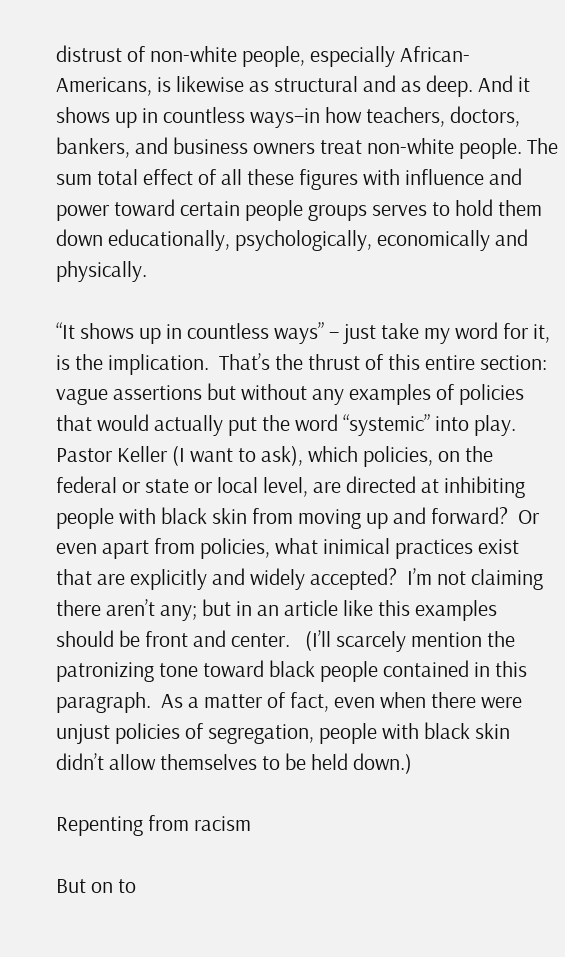distrust of non-white people, especially African-Americans, is likewise as structural and as deep. And it shows up in countless ways–in how teachers, doctors, bankers, and business owners treat non-white people. The sum total effect of all these figures with influence and power toward certain people groups serves to hold them down educationally, psychologically, economically and physically.

“It shows up in countless ways” – just take my word for it, is the implication.  That’s the thrust of this entire section: vague assertions but without any examples of policies that would actually put the word “systemic” into play.  Pastor Keller (I want to ask), which policies, on the federal or state or local level, are directed at inhibiting people with black skin from moving up and forward?  Or even apart from policies, what inimical practices exist that are explicitly and widely accepted?  I’m not claiming there aren’t any; but in an article like this examples should be front and center.   (I’ll scarcely mention the patronizing tone toward black people contained in this paragraph.  As a matter of fact, even when there were unjust policies of segregation, people with black skin didn’t allow themselves to be held down.)

Repenting from racism

But on to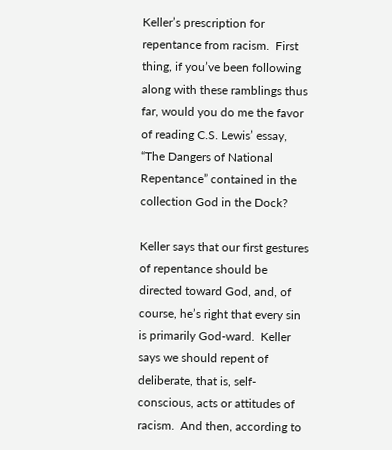Keller’s prescription for repentance from racism.  First thing, if you’ve been following along with these ramblings thus far, would you do me the favor of reading C.S. Lewis’ essay, “The Dangers of National Repentance” contained in the collection God in the Dock?

Keller says that our first gestures of repentance should be directed toward God, and, of course, he’s right that every sin is primarily God-ward.  Keller says we should repent of deliberate, that is, self-conscious, acts or attitudes of racism.  And then, according to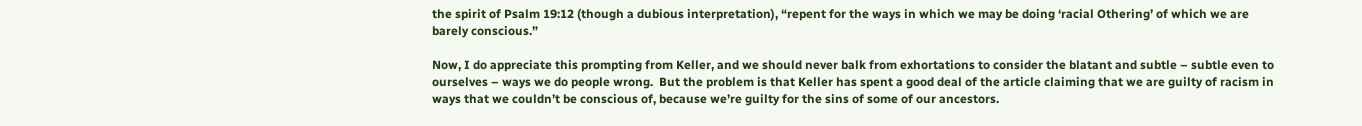the spirit of Psalm 19:12 (though a dubious interpretation), “repent for the ways in which we may be doing ‘racial Othering’ of which we are barely conscious.”

Now, I do appreciate this prompting from Keller, and we should never balk from exhortations to consider the blatant and subtle – subtle even to ourselves – ways we do people wrong.  But the problem is that Keller has spent a good deal of the article claiming that we are guilty of racism in ways that we couldn’t be conscious of, because we’re guilty for the sins of some of our ancestors.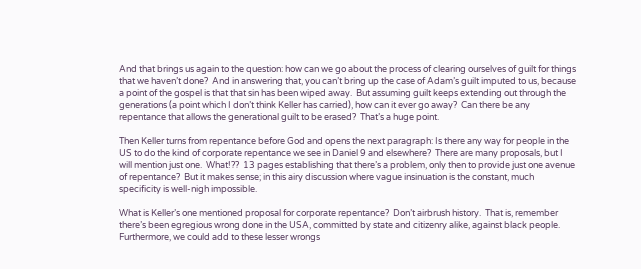And that brings us again to the question: how can we go about the process of clearing ourselves of guilt for things that we haven’t done?  And in answering that, you can’t bring up the case of Adam’s guilt imputed to us, because a point of the gospel is that that sin has been wiped away.  But assuming guilt keeps extending out through the generations (a point which I don’t think Keller has carried), how can it ever go away?  Can there be any repentance that allows the generational guilt to be erased?  That’s a huge point.

Then Keller turns from repentance before God and opens the next paragraph: Is there any way for people in the US to do the kind of corporate repentance we see in Daniel 9 and elsewhere?  There are many proposals, but I will mention just one.  What!??  13 pages establishing that there’s a problem, only then to provide just one avenue of repentance?  But it makes sense; in this airy discussion where vague insinuation is the constant, much specificity is well-nigh impossible.

What is Keller’s one mentioned proposal for corporate repentance?  Don’t airbrush history.  That is, remember there’s been egregious wrong done in the USA, committed by state and citizenry alike, against black people.  Furthermore, we could add to these lesser wrongs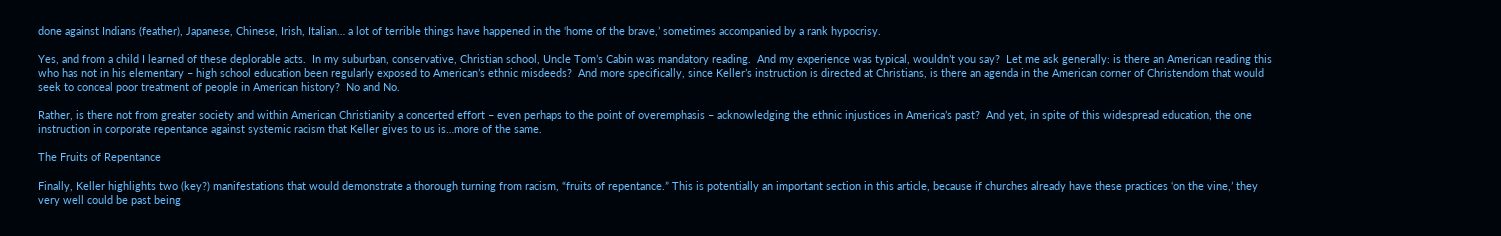done against Indians (feather), Japanese, Chinese, Irish, Italian… a lot of terrible things have happened in the ‘home of the brave,’ sometimes accompanied by a rank hypocrisy.

Yes, and from a child I learned of these deplorable acts.  In my suburban, conservative, Christian school, Uncle Tom’s Cabin was mandatory reading.  And my experience was typical, wouldn’t you say?  Let me ask generally: is there an American reading this who has not in his elementary – high school education been regularly exposed to American’s ethnic misdeeds?  And more specifically, since Keller’s instruction is directed at Christians, is there an agenda in the American corner of Christendom that would seek to conceal poor treatment of people in American history?  No and No.

Rather, is there not from greater society and within American Christianity a concerted effort – even perhaps to the point of overemphasis – acknowledging the ethnic injustices in America’s past?  And yet, in spite of this widespread education, the one instruction in corporate repentance against systemic racism that Keller gives to us is…more of the same.

The Fruits of Repentance

Finally, Keller highlights two (key?) manifestations that would demonstrate a thorough turning from racism, “fruits of repentance.” This is potentially an important section in this article, because if churches already have these practices ‘on the vine,’ they very well could be past being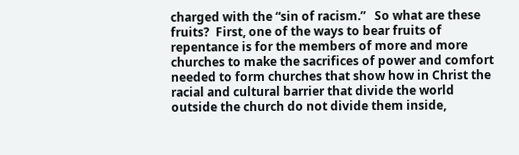charged with the “sin of racism.”   So what are these fruits?  First, one of the ways to bear fruits of repentance is for the members of more and more churches to make the sacrifices of power and comfort needed to form churches that show how in Christ the racial and cultural barrier that divide the world outside the church do not divide them inside,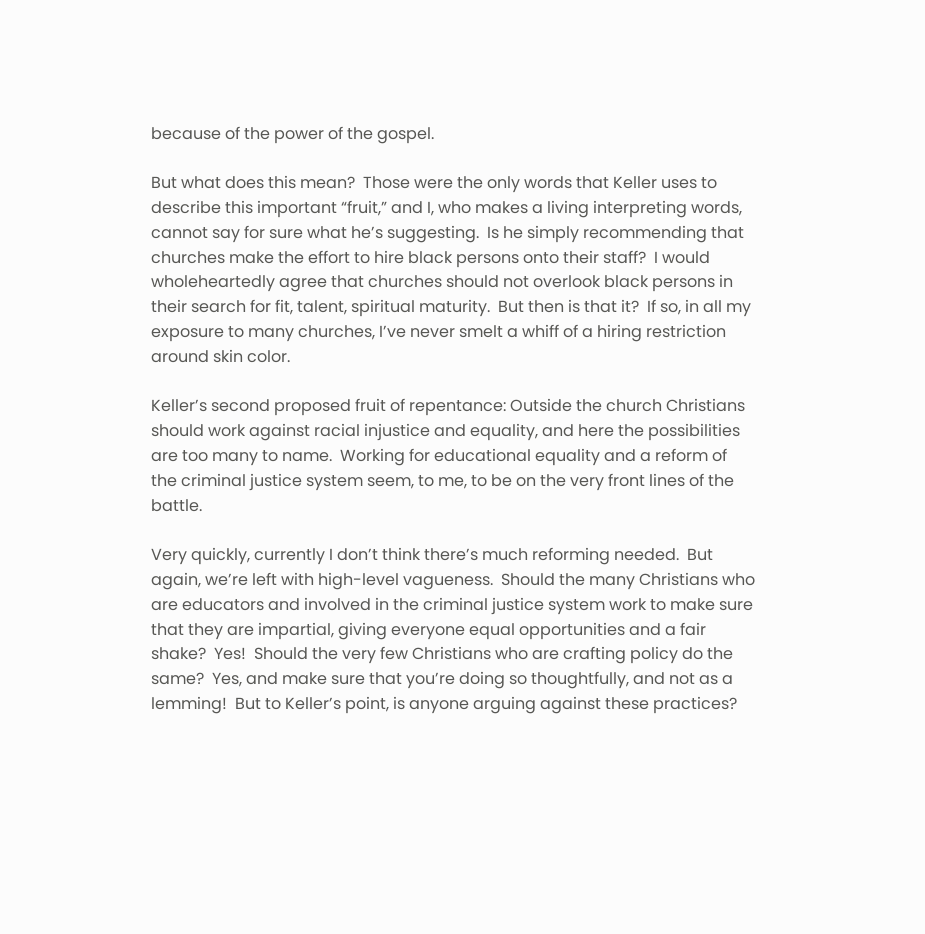because of the power of the gospel.

But what does this mean?  Those were the only words that Keller uses to describe this important “fruit,” and I, who makes a living interpreting words, cannot say for sure what he’s suggesting.  Is he simply recommending that churches make the effort to hire black persons onto their staff?  I would wholeheartedly agree that churches should not overlook black persons in their search for fit, talent, spiritual maturity.  But then is that it?  If so, in all my exposure to many churches, I’ve never smelt a whiff of a hiring restriction around skin color.

Keller’s second proposed fruit of repentance: Outside the church Christians should work against racial injustice and equality, and here the possibilities are too many to name.  Working for educational equality and a reform of the criminal justice system seem, to me, to be on the very front lines of the battle.

Very quickly, currently I don’t think there’s much reforming needed.  But again, we’re left with high-level vagueness.  Should the many Christians who are educators and involved in the criminal justice system work to make sure that they are impartial, giving everyone equal opportunities and a fair shake?  Yes!  Should the very few Christians who are crafting policy do the same?  Yes, and make sure that you’re doing so thoughtfully, and not as a lemming!  But to Keller’s point, is anyone arguing against these practices?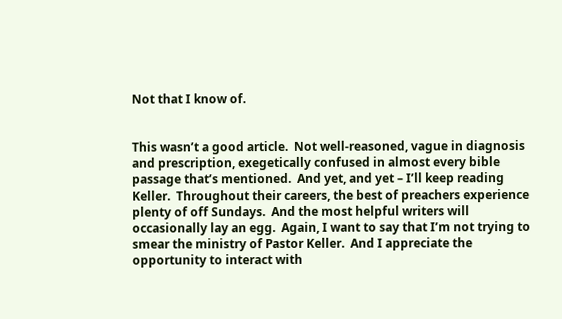Not that I know of.


This wasn’t a good article.  Not well-reasoned, vague in diagnosis and prescription, exegetically confused in almost every bible passage that’s mentioned.  And yet, and yet – I’ll keep reading Keller.  Throughout their careers, the best of preachers experience plenty of off Sundays.  And the most helpful writers will occasionally lay an egg.  Again, I want to say that I’m not trying to smear the ministry of Pastor Keller.  And I appreciate the opportunity to interact with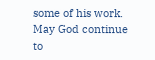some of his work.  May God continue to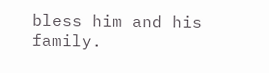bless him and his family.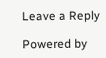Leave a Reply

Powered by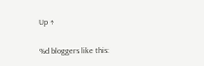Up ↑

%d bloggers like this: